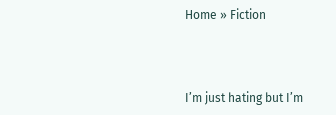Home » Fiction



I’m just hating but I’m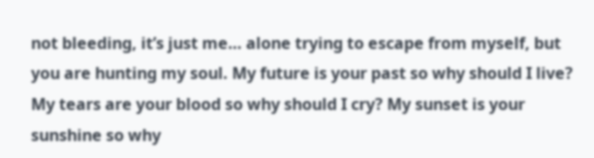not bleeding, it’s just me… alone trying to escape from myself, but you are hunting my soul. My future is your past so why should I live? My tears are your blood so why should I cry? My sunset is your sunshine so why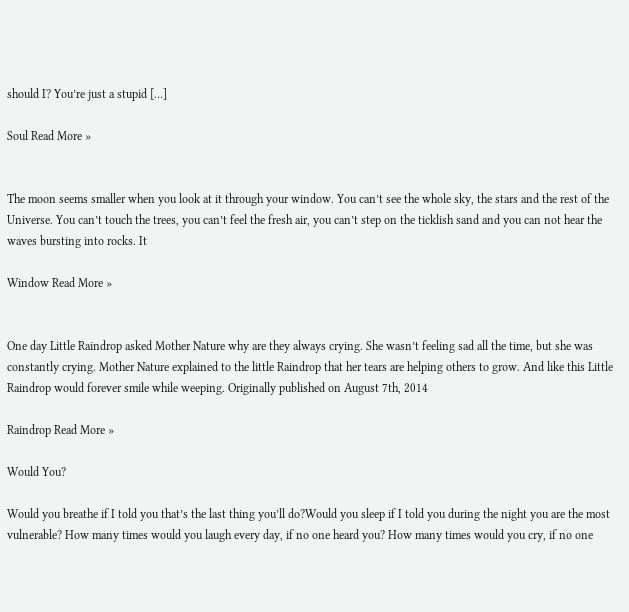should I? You’re just a stupid […]

Soul Read More »


The moon seems smaller when you look at it through your window. You can’t see the whole sky, the stars and the rest of the Universe. You can’t touch the trees, you can’t feel the fresh air, you can’t step on the ticklish sand and you can not hear the waves bursting into rocks. It

Window Read More »


One day Little Raindrop asked Mother Nature why are they always crying. She wasn’t feeling sad all the time, but she was constantly crying. Mother Nature explained to the little Raindrop that her tears are helping others to grow. And like this Little Raindrop would forever smile while weeping. Originally published on August 7th, 2014

Raindrop Read More »

Would You?

Would you breathe if I told you that’s the last thing you’ll do?Would you sleep if I told you during the night you are the most vulnerable? How many times would you laugh every day, if no one heard you? How many times would you cry, if no one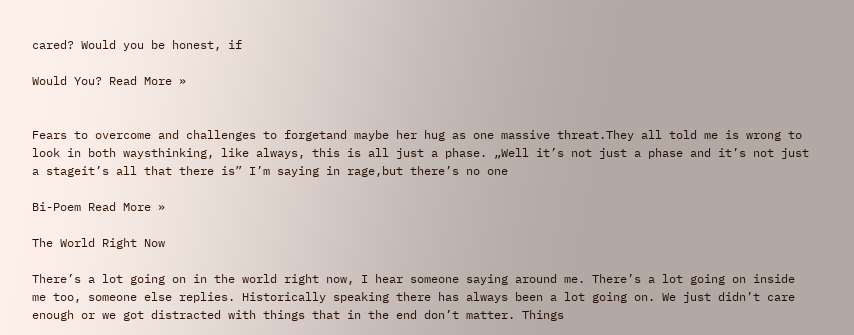cared? Would you be honest, if

Would You? Read More »


Fears to overcome and challenges to forgetand maybe her hug as one massive threat.They all told me is wrong to look in both waysthinking, like always, this is all just a phase. „Well it’s not just a phase and it’s not just a stageit’s all that there is” I’m saying in rage,but there’s no one

Bi-Poem Read More »

The World Right Now

There’s a lot going on in the world right now, I hear someone saying around me. There’s a lot going on inside me too, someone else replies. Historically speaking there has always been a lot going on. We just didn’t care enough or we got distracted with things that in the end don’t matter. Things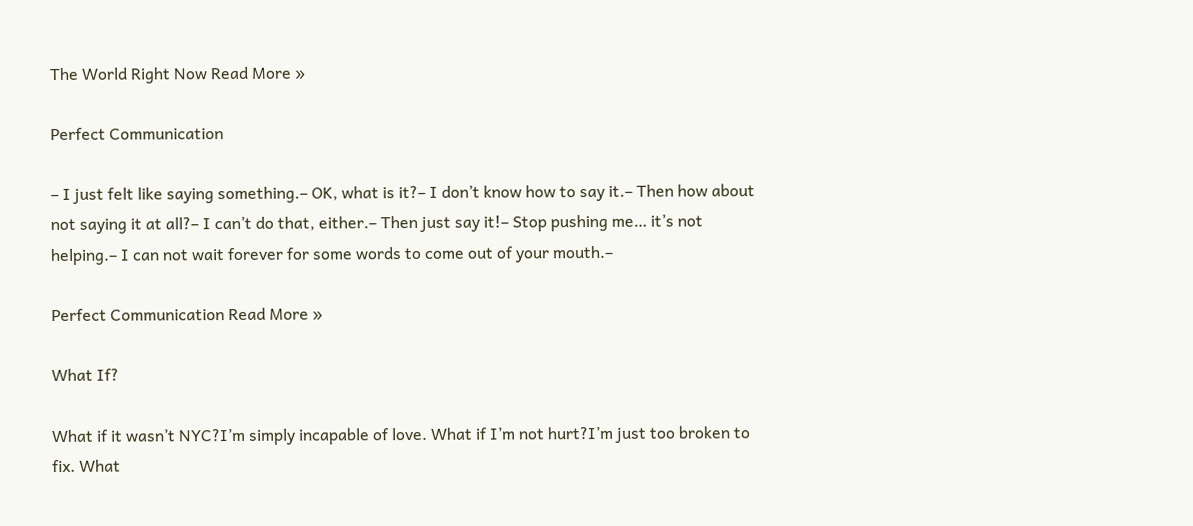The World Right Now Read More »

Perfect Communication

– I just felt like saying something.– OK, what is it?– I don’t know how to say it.– Then how about not saying it at all?– I can’t do that, either.– Then just say it!– Stop pushing me… it’s not helping.– I can not wait forever for some words to come out of your mouth.–

Perfect Communication Read More »

What If?

What if it wasn’t NYC?I’m simply incapable of love. What if I’m not hurt?I’m just too broken to fix. What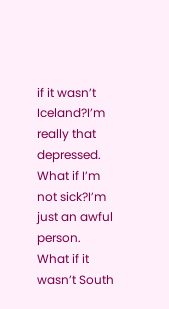if it wasn’t Iceland?I’m really that depressed. What if I’m not sick?I’m just an awful person. What if it wasn’t South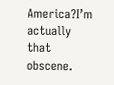America?I’m actually that obscene.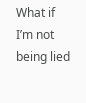What if I’m not being lied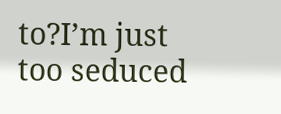to?I’m just too seduced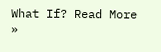What If? Read More »